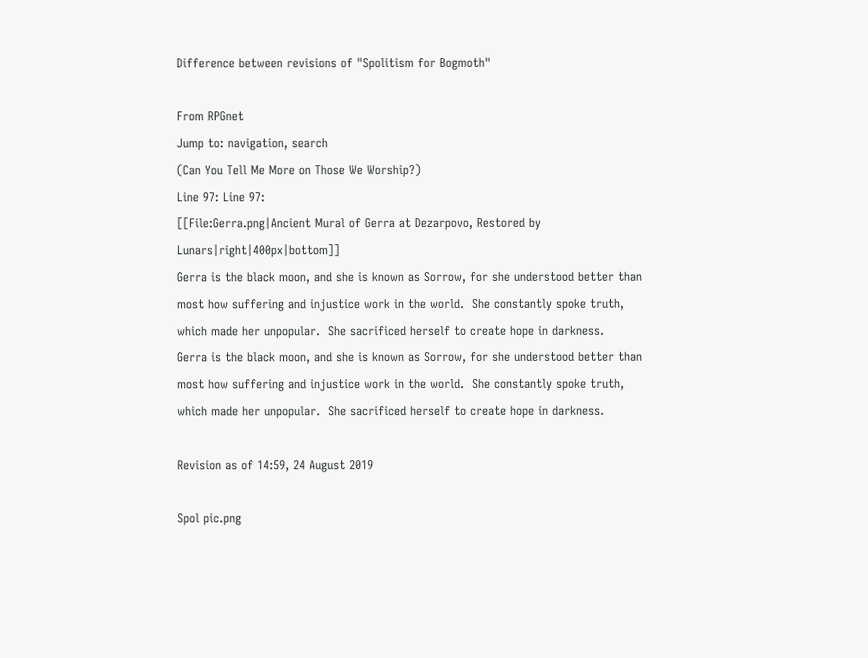Difference between revisions of "Spolitism for Bogmoth"

From RPGnet
Jump to: navigation, search
(Can You Tell Me More on Those We Worship?)
Line 97: Line 97:
[[File:Gerra.png|Ancient Mural of Gerra at Dezarpovo, Restored by Lunars|right|400px|bottom]]
Gerra is the black moon, and she is known as Sorrow, for she understood better than most how suffering and injustice work in the world.  She constantly spoke truth, which made her unpopular.  She sacrificed herself to create hope in darkness.
Gerra is the black moon, and she is known as Sorrow, for she understood better than most how suffering and injustice work in the world.  She constantly spoke truth, which made her unpopular.  She sacrificed herself to create hope in darkness.

Revision as of 14:59, 24 August 2019

Spol pic.png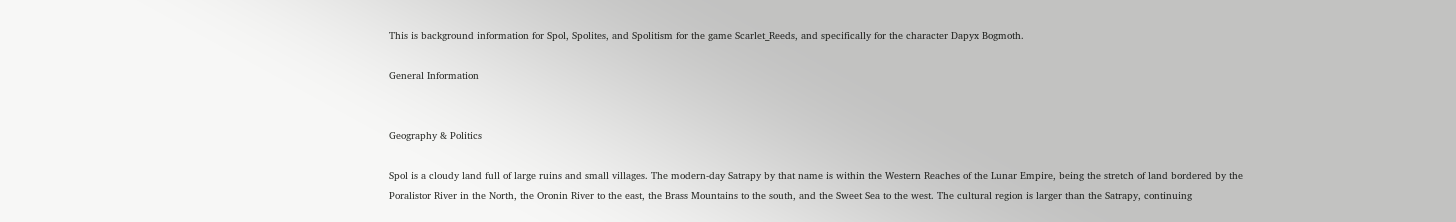This is background information for Spol, Spolites, and Spolitism for the game Scarlet_Reeds, and specifically for the character Dapyx Bogmoth.

General Information


Geography & Politics

Spol is a cloudy land full of large ruins and small villages. The modern-day Satrapy by that name is within the Western Reaches of the Lunar Empire, being the stretch of land bordered by the Poralistor River in the North, the Oronin River to the east, the Brass Mountains to the south, and the Sweet Sea to the west. The cultural region is larger than the Satrapy, continuing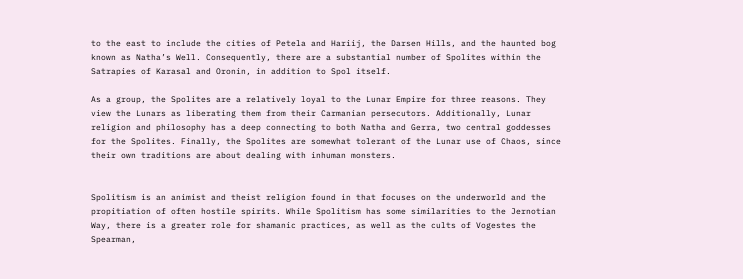to the east to include the cities of Petela and Hariij, the Darsen Hills, and the haunted bog known as Natha’s Well. Consequently, there are a substantial number of Spolites within the Satrapies of Karasal and Oronin, in addition to Spol itself.

As a group, the Spolites are a relatively loyal to the Lunar Empire for three reasons. They view the Lunars as liberating them from their Carmanian persecutors. Additionally, Lunar religion and philosophy has a deep connecting to both Natha and Gerra, two central goddesses for the Spolites. Finally, the Spolites are somewhat tolerant of the Lunar use of Chaos, since their own traditions are about dealing with inhuman monsters.


Spolitism is an animist and theist religion found in that focuses on the underworld and the propitiation of often hostile spirits. While Spolitism has some similarities to the Jernotian Way, there is a greater role for shamanic practices, as well as the cults of Vogestes the Spearman,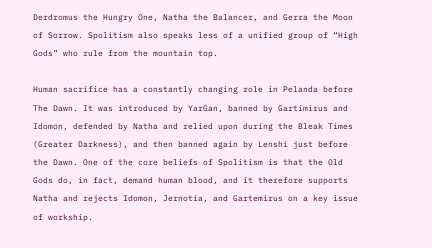Derdromus the Hungry One, Natha the Balancer, and Gerra the Moon of Sorrow. Spolitism also speaks less of a unified group of “High Gods” who rule from the mountain top.

Human sacrifice has a constantly changing role in Pelanda before The Dawn. It was introduced by YarGan, banned by Gartimirus and Idomon, defended by Natha and relied upon during the Bleak Times (Greater Darkness), and then banned again by Lenshi just before the Dawn. One of the core beliefs of Spolitism is that the Old Gods do, in fact, demand human blood, and it therefore supports Natha and rejects Idomon, Jernotia, and Gartemirus on a key issue of workship.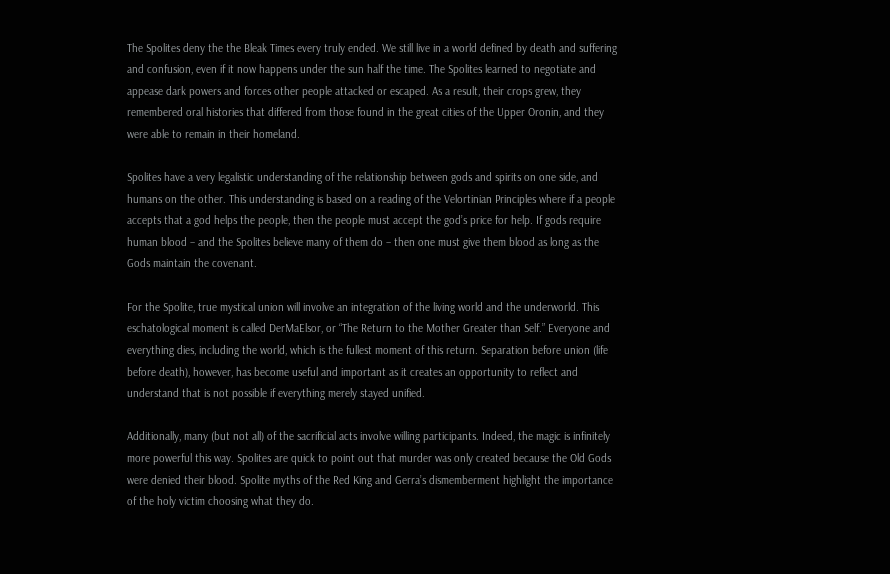The Spolites deny the the Bleak Times every truly ended. We still live in a world defined by death and suffering and confusion, even if it now happens under the sun half the time. The Spolites learned to negotiate and appease dark powers and forces other people attacked or escaped. As a result, their crops grew, they remembered oral histories that differed from those found in the great cities of the Upper Oronin, and they were able to remain in their homeland.

Spolites have a very legalistic understanding of the relationship between gods and spirits on one side, and humans on the other. This understanding is based on a reading of the Velortinian Principles where if a people accepts that a god helps the people, then the people must accept the god’s price for help. If gods require human blood – and the Spolites believe many of them do – then one must give them blood as long as the Gods maintain the covenant.

For the Spolite, true mystical union will involve an integration of the living world and the underworld. This eschatological moment is called DerMaElsor, or “The Return to the Mother Greater than Self.” Everyone and everything dies, including the world, which is the fullest moment of this return. Separation before union (life before death), however, has become useful and important as it creates an opportunity to reflect and understand that is not possible if everything merely stayed unified.

Additionally, many (but not all) of the sacrificial acts involve willing participants. Indeed, the magic is infinitely more powerful this way. Spolites are quick to point out that murder was only created because the Old Gods were denied their blood. Spolite myths of the Red King and Gerra’s dismemberment highlight the importance of the holy victim choosing what they do.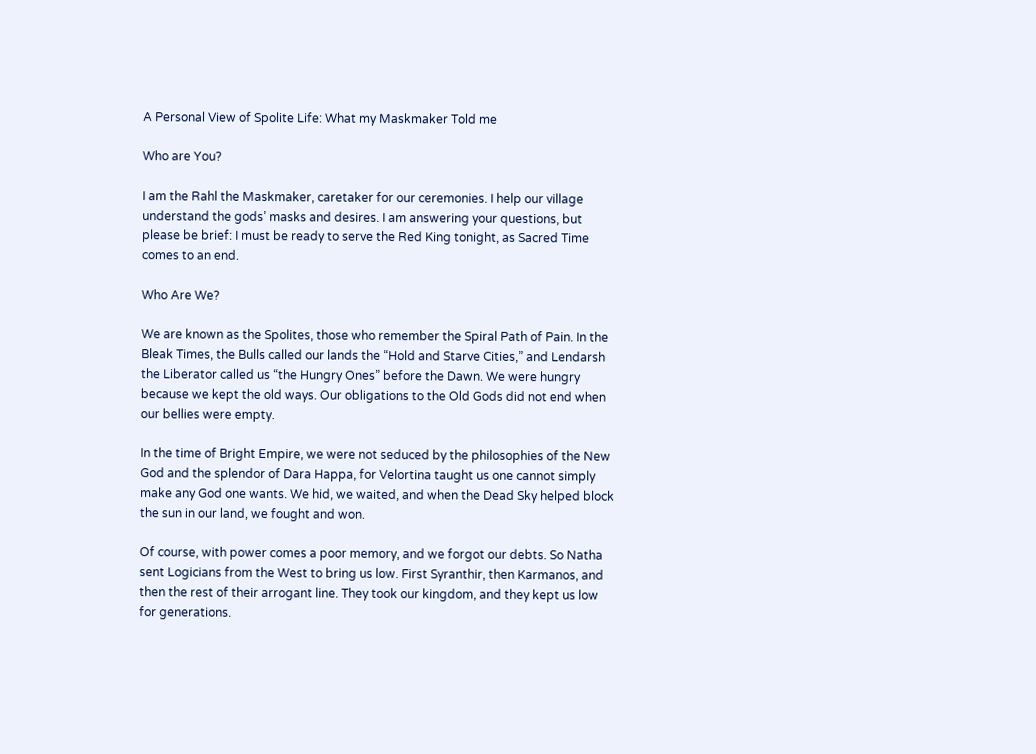A Personal View of Spolite Life: What my Maskmaker Told me

Who are You?

I am the Rahl the Maskmaker, caretaker for our ceremonies. I help our village understand the gods’ masks and desires. I am answering your questions, but please be brief: I must be ready to serve the Red King tonight, as Sacred Time comes to an end.

Who Are We?

We are known as the Spolites, those who remember the Spiral Path of Pain. In the Bleak Times, the Bulls called our lands the “Hold and Starve Cities,” and Lendarsh the Liberator called us “the Hungry Ones” before the Dawn. We were hungry because we kept the old ways. Our obligations to the Old Gods did not end when our bellies were empty.

In the time of Bright Empire, we were not seduced by the philosophies of the New God and the splendor of Dara Happa, for Velortina taught us one cannot simply make any God one wants. We hid, we waited, and when the Dead Sky helped block the sun in our land, we fought and won.

Of course, with power comes a poor memory, and we forgot our debts. So Natha sent Logicians from the West to bring us low. First Syranthir, then Karmanos, and then the rest of their arrogant line. They took our kingdom, and they kept us low for generations.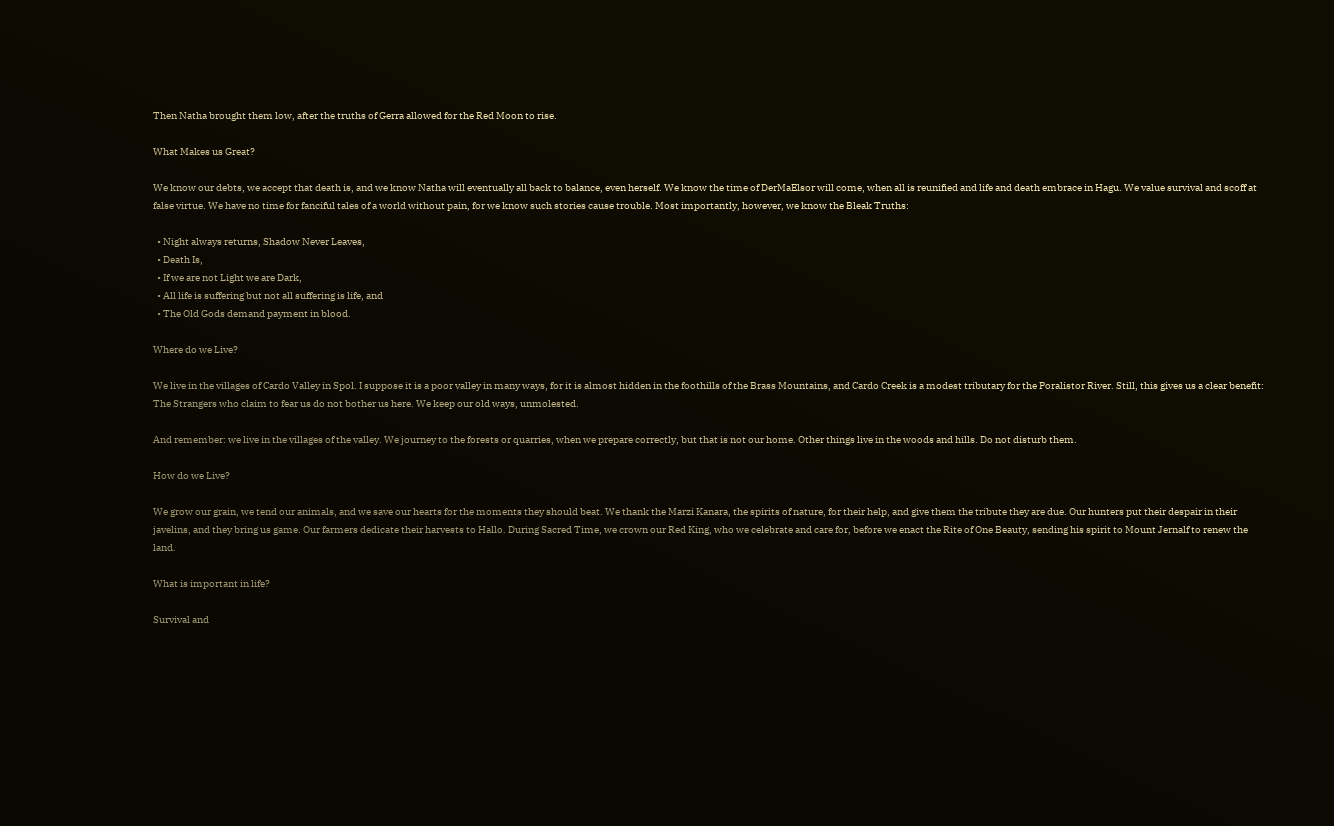Then Natha brought them low, after the truths of Gerra allowed for the Red Moon to rise.

What Makes us Great?

We know our debts, we accept that death is, and we know Natha will eventually all back to balance, even herself. We know the time of DerMaElsor will come, when all is reunified and life and death embrace in Hagu. We value survival and scoff at false virtue. We have no time for fanciful tales of a world without pain, for we know such stories cause trouble. Most importantly, however, we know the Bleak Truths:

  • Night always returns, Shadow Never Leaves,
  • Death Is,
  • If we are not Light we are Dark,
  • All life is suffering but not all suffering is life, and
  • The Old Gods demand payment in blood.

Where do we Live?

We live in the villages of Cardo Valley in Spol. I suppose it is a poor valley in many ways, for it is almost hidden in the foothills of the Brass Mountains, and Cardo Creek is a modest tributary for the Poralistor River. Still, this gives us a clear benefit: The Strangers who claim to fear us do not bother us here. We keep our old ways, unmolested.

And remember: we live in the villages of the valley. We journey to the forests or quarries, when we prepare correctly, but that is not our home. Other things live in the woods and hills. Do not disturb them.

How do we Live?

We grow our grain, we tend our animals, and we save our hearts for the moments they should beat. We thank the Marzi Kanara, the spirits of nature, for their help, and give them the tribute they are due. Our hunters put their despair in their javelins, and they bring us game. Our farmers dedicate their harvests to Hallo. During Sacred Time, we crown our Red King, who we celebrate and care for, before we enact the Rite of One Beauty, sending his spirit to Mount Jernalf to renew the land.

What is important in life?

Survival and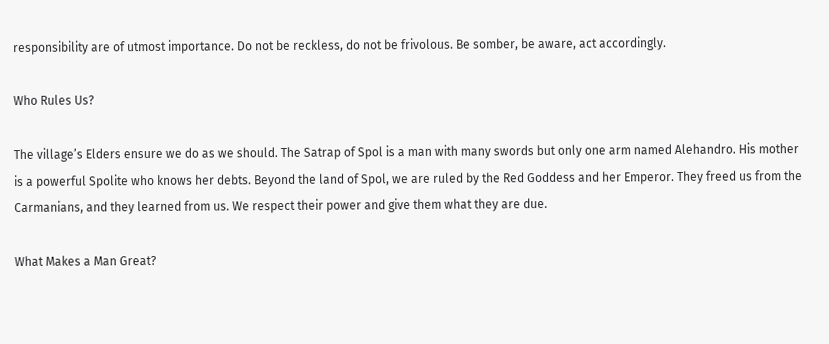responsibility are of utmost importance. Do not be reckless, do not be frivolous. Be somber, be aware, act accordingly.

Who Rules Us?

The village’s Elders ensure we do as we should. The Satrap of Spol is a man with many swords but only one arm named Alehandro. His mother is a powerful Spolite who knows her debts. Beyond the land of Spol, we are ruled by the Red Goddess and her Emperor. They freed us from the Carmanians, and they learned from us. We respect their power and give them what they are due.

What Makes a Man Great?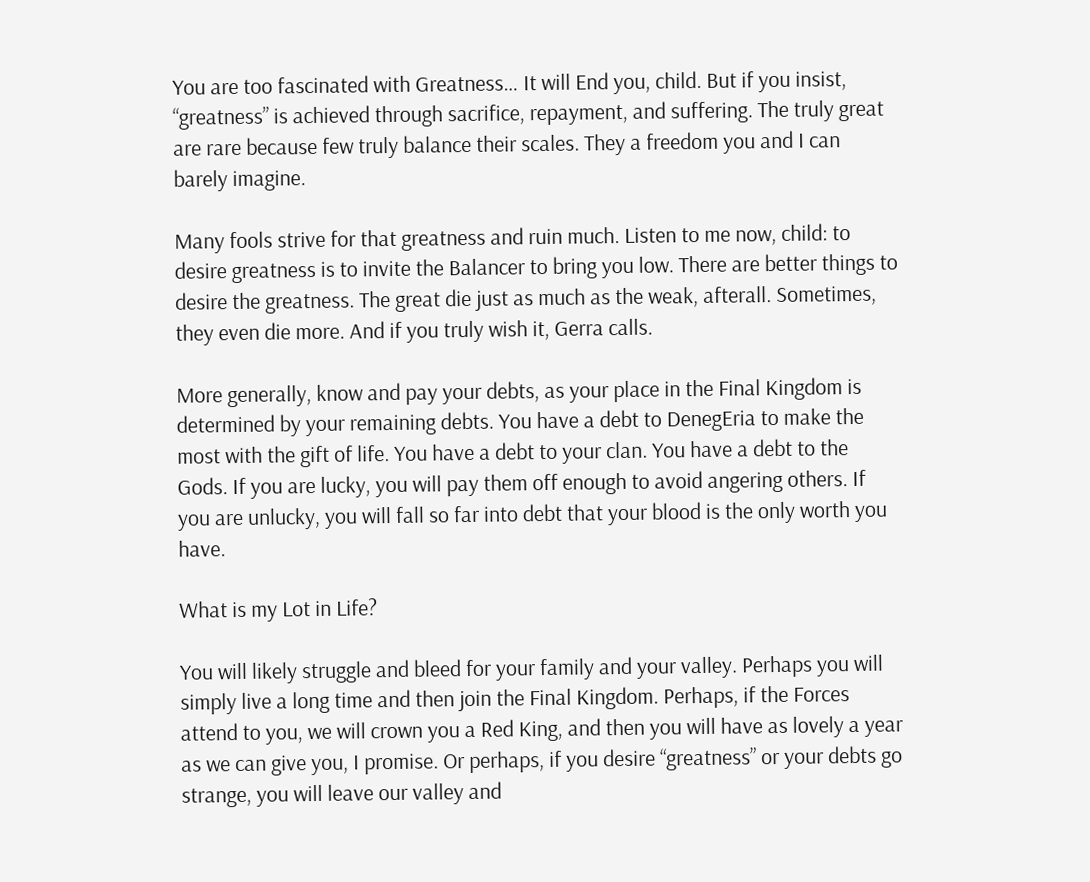You are too fascinated with Greatness… It will End you, child. But if you insist, “greatness” is achieved through sacrifice, repayment, and suffering. The truly great are rare because few truly balance their scales. They a freedom you and I can barely imagine.

Many fools strive for that greatness and ruin much. Listen to me now, child: to desire greatness is to invite the Balancer to bring you low. There are better things to desire the greatness. The great die just as much as the weak, afterall. Sometimes, they even die more. And if you truly wish it, Gerra calls.

More generally, know and pay your debts, as your place in the Final Kingdom is determined by your remaining debts. You have a debt to DenegEria to make the most with the gift of life. You have a debt to your clan. You have a debt to the Gods. If you are lucky, you will pay them off enough to avoid angering others. If you are unlucky, you will fall so far into debt that your blood is the only worth you have.

What is my Lot in Life?

You will likely struggle and bleed for your family and your valley. Perhaps you will simply live a long time and then join the Final Kingdom. Perhaps, if the Forces attend to you, we will crown you a Red King, and then you will have as lovely a year as we can give you, I promise. Or perhaps, if you desire “greatness” or your debts go strange, you will leave our valley and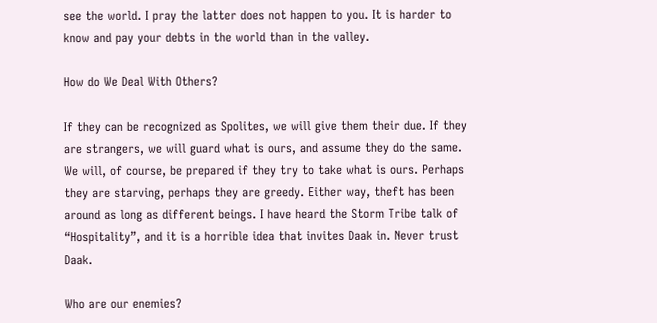see the world. I pray the latter does not happen to you. It is harder to know and pay your debts in the world than in the valley.

How do We Deal With Others?

If they can be recognized as Spolites, we will give them their due. If they are strangers, we will guard what is ours, and assume they do the same. We will, of course, be prepared if they try to take what is ours. Perhaps they are starving, perhaps they are greedy. Either way, theft has been around as long as different beings. I have heard the Storm Tribe talk of “Hospitality”, and it is a horrible idea that invites Daak in. Never trust Daak.

Who are our enemies?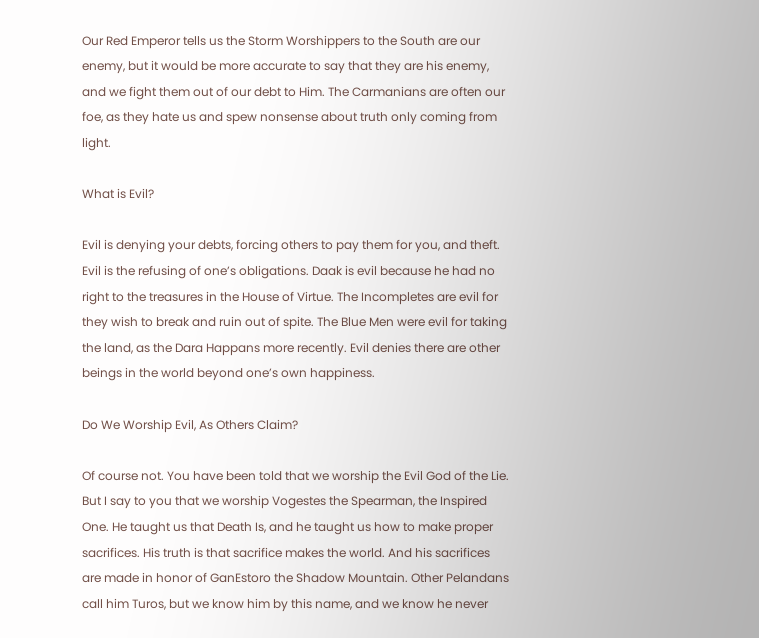Our Red Emperor tells us the Storm Worshippers to the South are our enemy, but it would be more accurate to say that they are his enemy, and we fight them out of our debt to Him. The Carmanians are often our foe, as they hate us and spew nonsense about truth only coming from light.

What is Evil?

Evil is denying your debts, forcing others to pay them for you, and theft. Evil is the refusing of one’s obligations. Daak is evil because he had no right to the treasures in the House of Virtue. The Incompletes are evil for they wish to break and ruin out of spite. The Blue Men were evil for taking the land, as the Dara Happans more recently. Evil denies there are other beings in the world beyond one’s own happiness.

Do We Worship Evil, As Others Claim?

Of course not. You have been told that we worship the Evil God of the Lie. But I say to you that we worship Vogestes the Spearman, the Inspired One. He taught us that Death Is, and he taught us how to make proper sacrifices. His truth is that sacrifice makes the world. And his sacrifices are made in honor of GanEstoro the Shadow Mountain. Other Pelandans call him Turos, but we know him by this name, and we know he never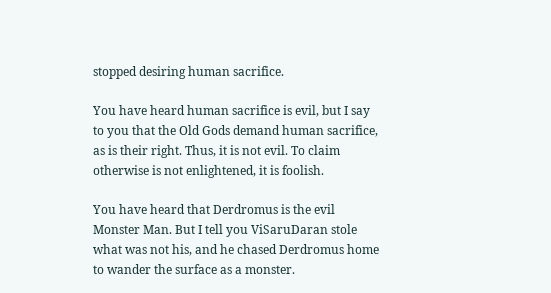stopped desiring human sacrifice.

You have heard human sacrifice is evil, but I say to you that the Old Gods demand human sacrifice, as is their right. Thus, it is not evil. To claim otherwise is not enlightened, it is foolish.

You have heard that Derdromus is the evil Monster Man. But I tell you ViSaruDaran stole what was not his, and he chased Derdromus home to wander the surface as a monster.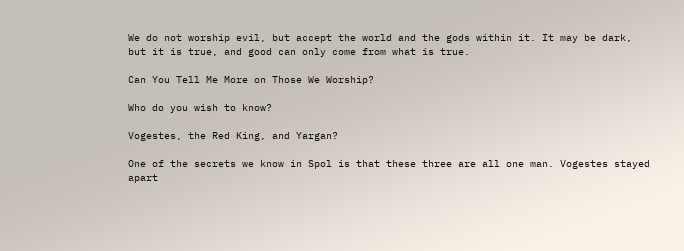We do not worship evil, but accept the world and the gods within it. It may be dark, but it is true, and good can only come from what is true.

Can You Tell Me More on Those We Worship?

Who do you wish to know?

Vogestes, the Red King, and Yargan?

One of the secrets we know in Spol is that these three are all one man. Vogestes stayed apart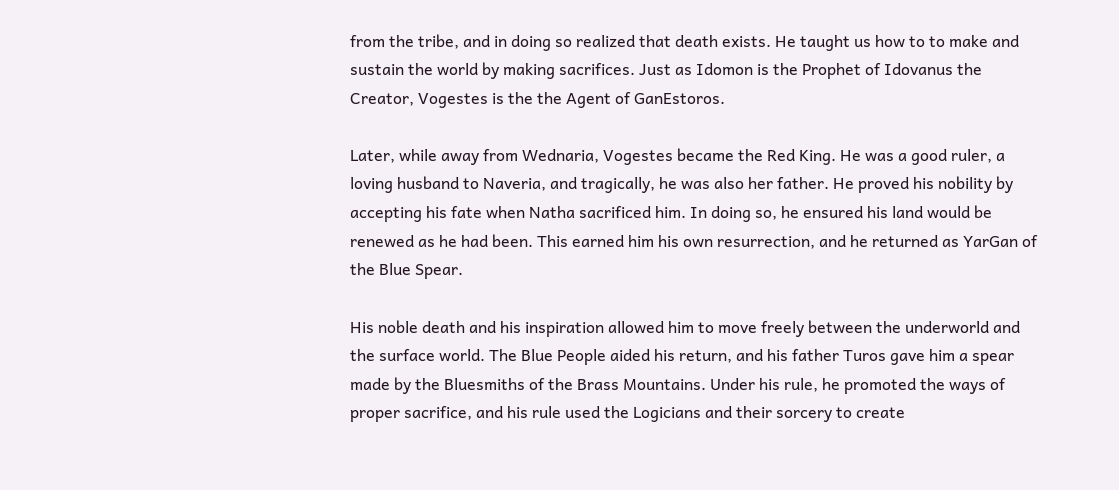from the tribe, and in doing so realized that death exists. He taught us how to to make and sustain the world by making sacrifices. Just as Idomon is the Prophet of Idovanus the Creator, Vogestes is the the Agent of GanEstoros.

Later, while away from Wednaria, Vogestes became the Red King. He was a good ruler, a loving husband to Naveria, and tragically, he was also her father. He proved his nobility by accepting his fate when Natha sacrificed him. In doing so, he ensured his land would be renewed as he had been. This earned him his own resurrection, and he returned as YarGan of the Blue Spear.

His noble death and his inspiration allowed him to move freely between the underworld and the surface world. The Blue People aided his return, and his father Turos gave him a spear made by the Bluesmiths of the Brass Mountains. Under his rule, he promoted the ways of proper sacrifice, and his rule used the Logicians and their sorcery to create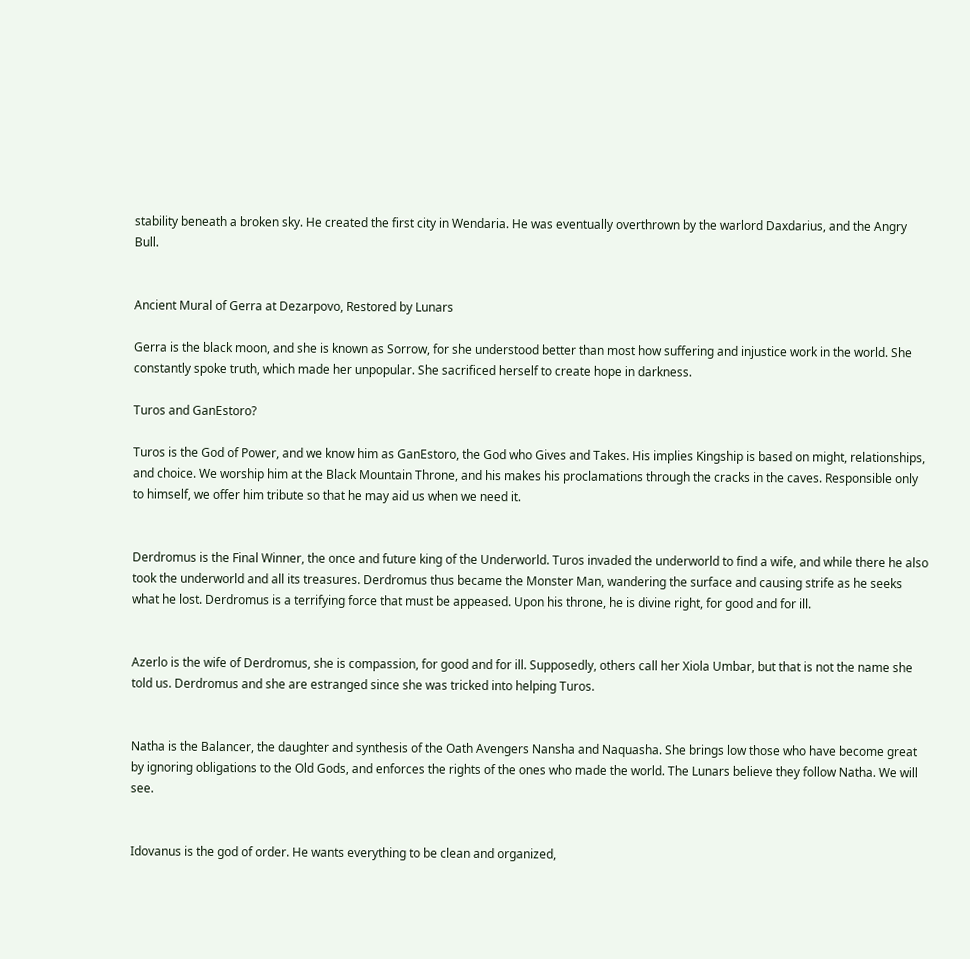stability beneath a broken sky. He created the first city in Wendaria. He was eventually overthrown by the warlord Daxdarius, and the Angry Bull.


Ancient Mural of Gerra at Dezarpovo, Restored by Lunars

Gerra is the black moon, and she is known as Sorrow, for she understood better than most how suffering and injustice work in the world. She constantly spoke truth, which made her unpopular. She sacrificed herself to create hope in darkness.

Turos and GanEstoro?

Turos is the God of Power, and we know him as GanEstoro, the God who Gives and Takes. His implies Kingship is based on might, relationships, and choice. We worship him at the Black Mountain Throne, and his makes his proclamations through the cracks in the caves. Responsible only to himself, we offer him tribute so that he may aid us when we need it.


Derdromus is the Final Winner, the once and future king of the Underworld. Turos invaded the underworld to find a wife, and while there he also took the underworld and all its treasures. Derdromus thus became the Monster Man, wandering the surface and causing strife as he seeks what he lost. Derdromus is a terrifying force that must be appeased. Upon his throne, he is divine right, for good and for ill.


Azerlo is the wife of Derdromus, she is compassion, for good and for ill. Supposedly, others call her Xiola Umbar, but that is not the name she told us. Derdromus and she are estranged since she was tricked into helping Turos.


Natha is the Balancer, the daughter and synthesis of the Oath Avengers Nansha and Naquasha. She brings low those who have become great by ignoring obligations to the Old Gods, and enforces the rights of the ones who made the world. The Lunars believe they follow Natha. We will see.


Idovanus is the god of order. He wants everything to be clean and organized,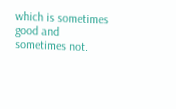which is sometimes good and sometimes not.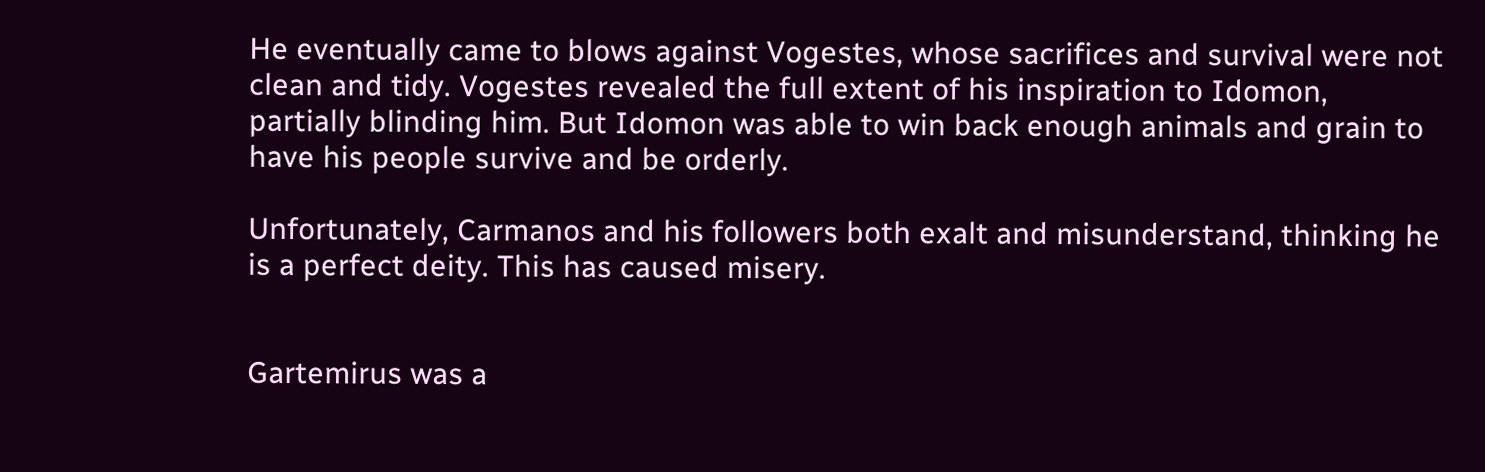He eventually came to blows against Vogestes, whose sacrifices and survival were not clean and tidy. Vogestes revealed the full extent of his inspiration to Idomon, partially blinding him. But Idomon was able to win back enough animals and grain to have his people survive and be orderly.

Unfortunately, Carmanos and his followers both exalt and misunderstand, thinking he is a perfect deity. This has caused misery.


Gartemirus was a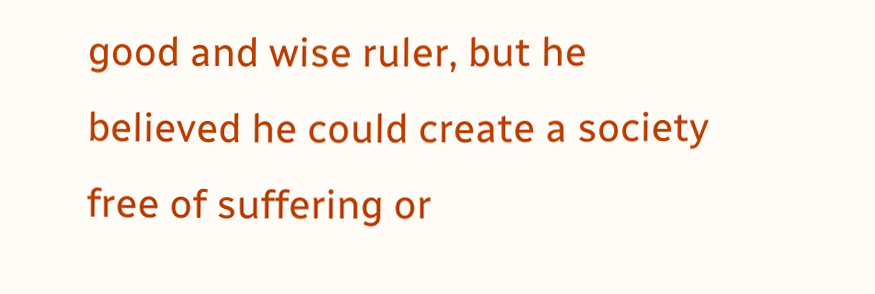good and wise ruler, but he believed he could create a society free of suffering or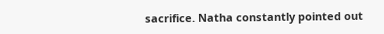sacrifice. Natha constantly pointed out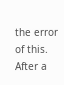the error of this. After a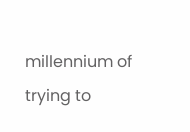millennium of trying to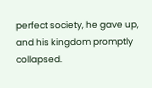perfect society, he gave up, and his kingdom promptly collapsed.